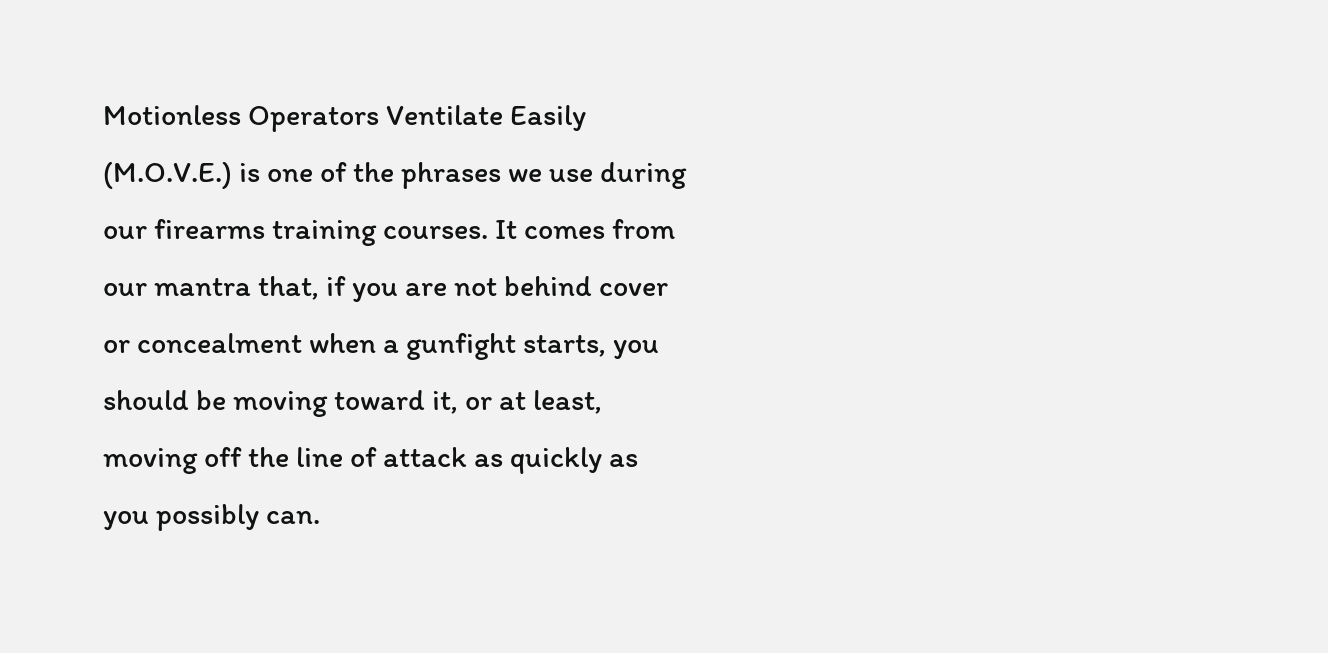Motionless Operators Ventilate Easily (M.O.V.E.) is one of the phrases we use during our firearms training courses. It comes from our mantra that, if you are not behind cover or concealment when a gunfight starts, you should be moving toward it, or at least, moving off the line of attack as quickly as you possibly can.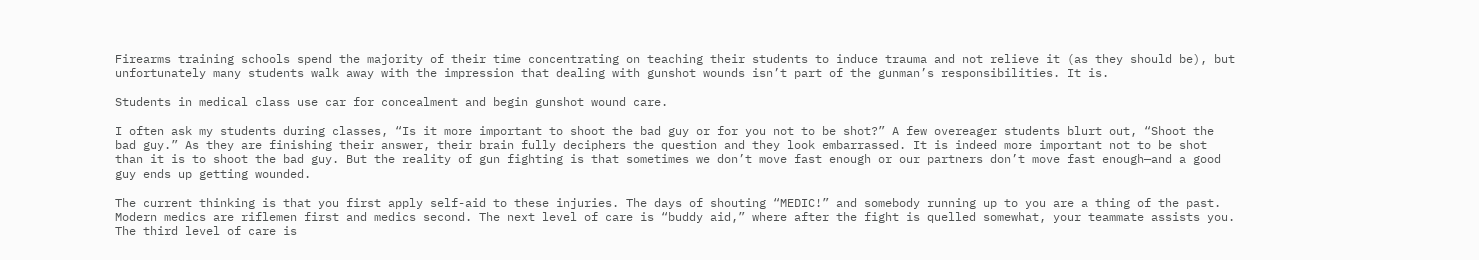Firearms training schools spend the majority of their time concentrating on teaching their students to induce trauma and not relieve it (as they should be), but unfortunately many students walk away with the impression that dealing with gunshot wounds isn’t part of the gunman’s responsibilities. It is.

Students in medical class use car for concealment and begin gunshot wound care.

I often ask my students during classes, “Is it more important to shoot the bad guy or for you not to be shot?” A few overeager students blurt out, “Shoot the bad guy.” As they are finishing their answer, their brain fully deciphers the question and they look embarrassed. It is indeed more important not to be shot than it is to shoot the bad guy. But the reality of gun fighting is that sometimes we don’t move fast enough or our partners don’t move fast enough—and a good guy ends up getting wounded.

The current thinking is that you first apply self-aid to these injuries. The days of shouting “MEDIC!” and somebody running up to you are a thing of the past. Modern medics are riflemen first and medics second. The next level of care is “buddy aid,” where after the fight is quelled somewhat, your teammate assists you. The third level of care is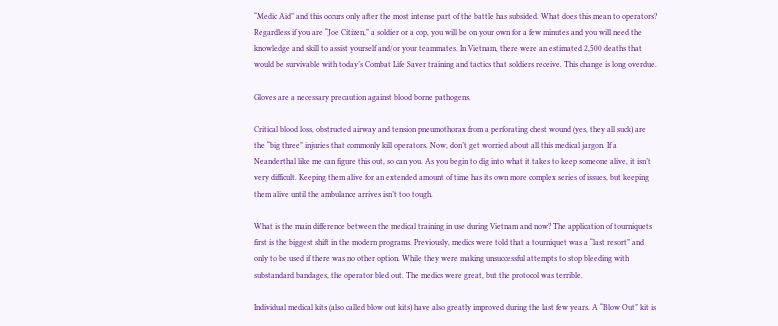“Medic Aid” and this occurs only after the most intense part of the battle has subsided. What does this mean to operators? Regardless if you are “Joe Citizen,” a soldier or a cop, you will be on your own for a few minutes and you will need the knowledge and skill to assist yourself and/or your teammates. In Vietnam, there were an estimated 2,500 deaths that would be survivable with today’s Combat Life Saver training and tactics that soldiers receive. This change is long overdue.

Gloves are a necessary precaution against blood borne pathogens.

Critical blood loss, obstructed airway and tension pneumothorax from a perforating chest wound (yes, they all suck) are the “big three” injuries that commonly kill operators. Now, don’t get worried about all this medical jargon. If a Neanderthal like me can figure this out, so can you. As you begin to dig into what it takes to keep someone alive, it isn’t very difficult. Keeping them alive for an extended amount of time has its own more complex series of issues, but keeping them alive until the ambulance arrives isn’t too tough.

What is the main difference between the medical training in use during Vietnam and now? The application of tourniquets first is the biggest shift in the modern programs. Previously, medics were told that a tourniquet was a “last resort” and only to be used if there was no other option. While they were making unsuccessful attempts to stop bleeding with substandard bandages, the operator bled out. The medics were great, but the protocol was terrible.

Individual medical kits (also called blow out kits) have also greatly improved during the last few years. A “Blow Out” kit is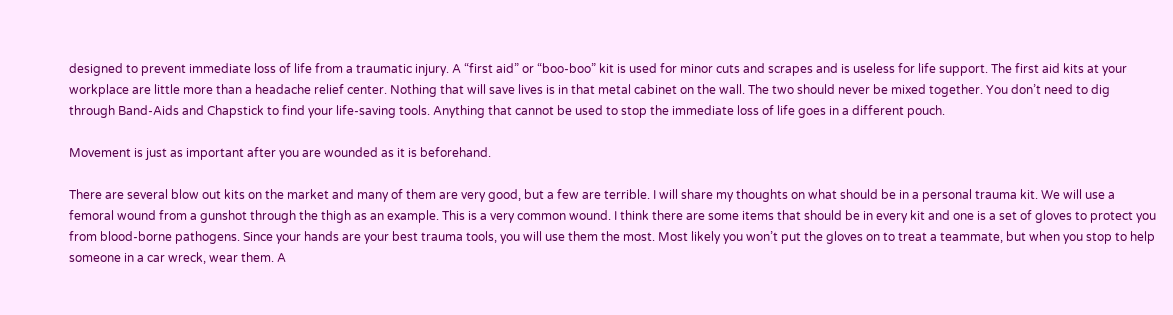designed to prevent immediate loss of life from a traumatic injury. A “first aid” or “boo-boo” kit is used for minor cuts and scrapes and is useless for life support. The first aid kits at your workplace are little more than a headache relief center. Nothing that will save lives is in that metal cabinet on the wall. The two should never be mixed together. You don’t need to dig through Band-Aids and Chapstick to find your life-saving tools. Anything that cannot be used to stop the immediate loss of life goes in a different pouch.

Movement is just as important after you are wounded as it is beforehand.

There are several blow out kits on the market and many of them are very good, but a few are terrible. I will share my thoughts on what should be in a personal trauma kit. We will use a femoral wound from a gunshot through the thigh as an example. This is a very common wound. I think there are some items that should be in every kit and one is a set of gloves to protect you from blood-borne pathogens. Since your hands are your best trauma tools, you will use them the most. Most likely you won’t put the gloves on to treat a teammate, but when you stop to help someone in a car wreck, wear them. A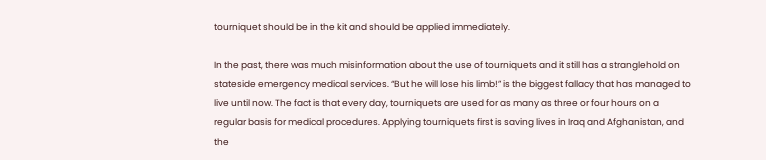tourniquet should be in the kit and should be applied immediately.

In the past, there was much misinformation about the use of tourniquets and it still has a stranglehold on stateside emergency medical services. “But he will lose his limb!” is the biggest fallacy that has managed to live until now. The fact is that every day, tourniquets are used for as many as three or four hours on a regular basis for medical procedures. Applying tourniquets first is saving lives in Iraq and Afghanistan, and the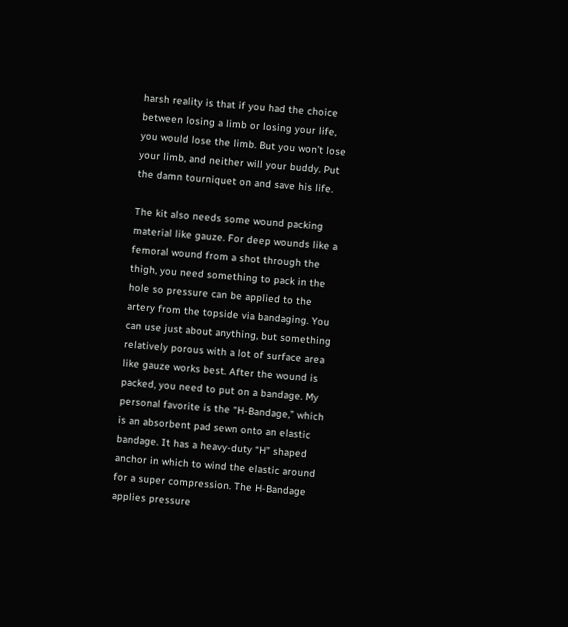harsh reality is that if you had the choice between losing a limb or losing your life, you would lose the limb. But you won’t lose your limb, and neither will your buddy. Put the damn tourniquet on and save his life.

The kit also needs some wound packing material like gauze. For deep wounds like a femoral wound from a shot through the thigh, you need something to pack in the hole so pressure can be applied to the artery from the topside via bandaging. You can use just about anything, but something relatively porous with a lot of surface area like gauze works best. After the wound is packed, you need to put on a bandage. My personal favorite is the “H-Bandage,” which is an absorbent pad sewn onto an elastic bandage. It has a heavy-duty “H” shaped anchor in which to wind the elastic around for a super compression. The H-Bandage applies pressure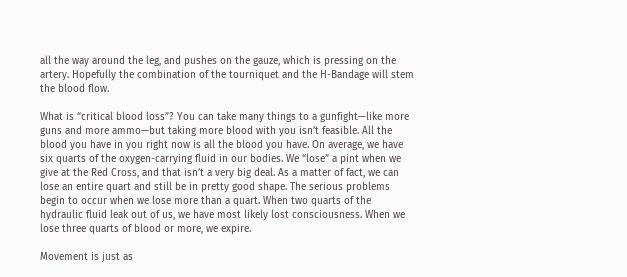all the way around the leg, and pushes on the gauze, which is pressing on the artery. Hopefully the combination of the tourniquet and the H-Bandage will stem the blood flow.

What is “critical blood loss”? You can take many things to a gunfight—like more guns and more ammo—but taking more blood with you isn’t feasible. All the blood you have in you right now is all the blood you have. On average, we have six quarts of the oxygen-carrying fluid in our bodies. We “lose” a pint when we give at the Red Cross, and that isn’t a very big deal. As a matter of fact, we can lose an entire quart and still be in pretty good shape. The serious problems begin to occur when we lose more than a quart. When two quarts of the hydraulic fluid leak out of us, we have most likely lost consciousness. When we lose three quarts of blood or more, we expire.

Movement is just as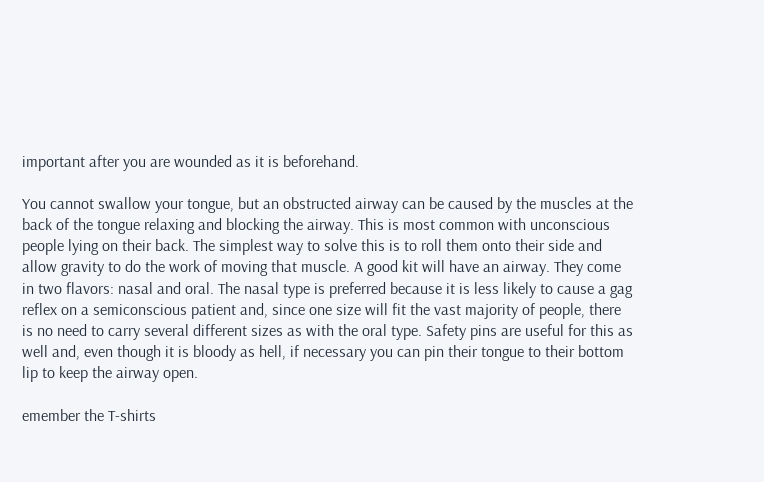important after you are wounded as it is beforehand.

You cannot swallow your tongue, but an obstructed airway can be caused by the muscles at the back of the tongue relaxing and blocking the airway. This is most common with unconscious people lying on their back. The simplest way to solve this is to roll them onto their side and allow gravity to do the work of moving that muscle. A good kit will have an airway. They come in two flavors: nasal and oral. The nasal type is preferred because it is less likely to cause a gag reflex on a semiconscious patient and, since one size will fit the vast majority of people, there is no need to carry several different sizes as with the oral type. Safety pins are useful for this as well and, even though it is bloody as hell, if necessary you can pin their tongue to their bottom lip to keep the airway open.

emember the T-shirts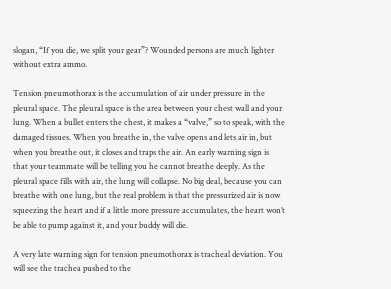slogan, “If you die, we split your gear”? Wounded persons are much lighter without extra ammo.

Tension pneumothorax is the accumulation of air under pressure in the pleural space. The pleural space is the area between your chest wall and your lung. When a bullet enters the chest, it makes a “valve,” so to speak, with the damaged tissues. When you breathe in, the valve opens and lets air in, but when you breathe out, it closes and traps the air. An early warning sign is that your teammate will be telling you he cannot breathe deeply. As the pleural space fills with air, the lung will collapse. No big deal, because you can breathe with one lung, but the real problem is that the pressurized air is now squeezing the heart and if a little more pressure accumulates, the heart won’t be able to pump against it, and your buddy will die.

A very late warning sign for tension pneumothorax is tracheal deviation. You will see the trachea pushed to the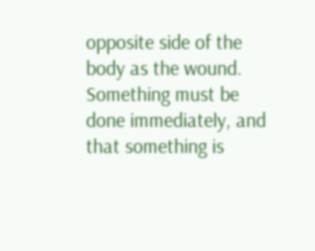opposite side of the body as the wound. Something must be done immediately, and that something is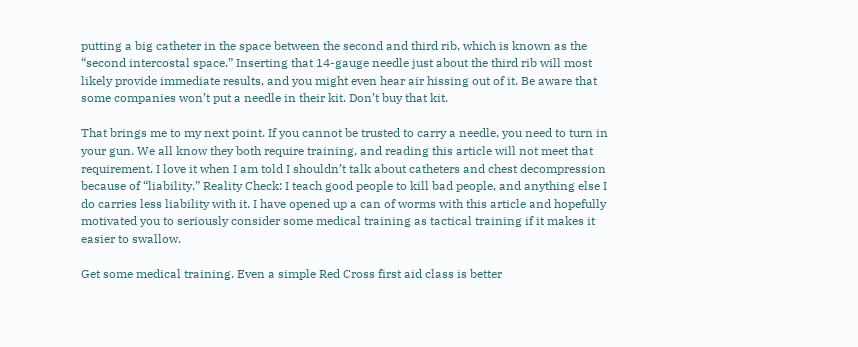putting a big catheter in the space between the second and third rib, which is known as the “second intercostal space.” Inserting that 14-gauge needle just about the third rib will most likely provide immediate results, and you might even hear air hissing out of it. Be aware that some companies won’t put a needle in their kit. Don’t buy that kit.

That brings me to my next point. If you cannot be trusted to carry a needle, you need to turn in your gun. We all know they both require training, and reading this article will not meet that requirement. I love it when I am told I shouldn’t talk about catheters and chest decompression because of “liability.” Reality Check: I teach good people to kill bad people, and anything else I do carries less liability with it. I have opened up a can of worms with this article and hopefully motivated you to seriously consider some medical training as tactical training if it makes it easier to swallow.

Get some medical training. Even a simple Red Cross first aid class is better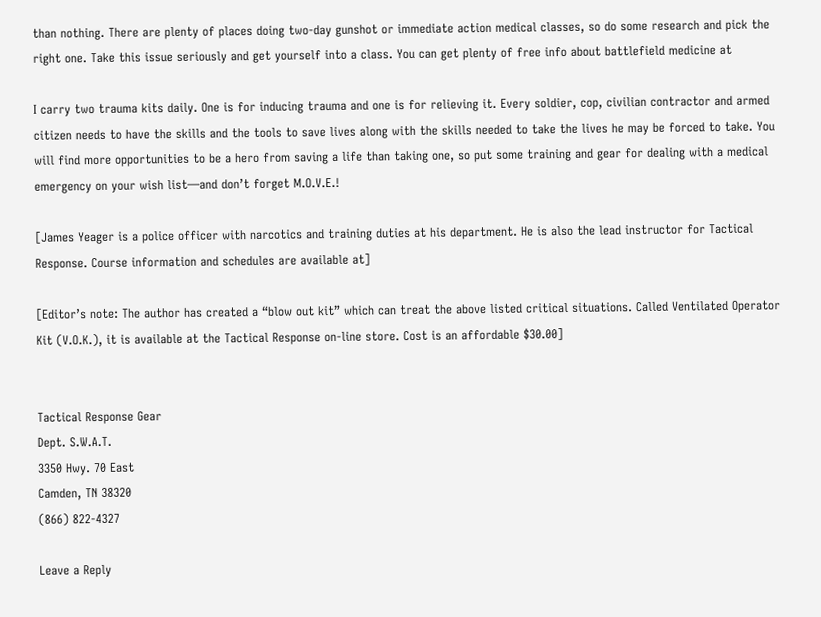than nothing. There are plenty of places doing two-day gunshot or immediate action medical classes, so do some research and pick the right one. Take this issue seriously and get yourself into a class. You can get plenty of free info about battlefield medicine at

I carry two trauma kits daily. One is for inducing trauma and one is for relieving it. Every soldier, cop, civilian contractor and armed citizen needs to have the skills and the tools to save lives along with the skills needed to take the lives he may be forced to take. You will find more opportunities to be a hero from saving a life than taking one, so put some training and gear for dealing with a medical emergency on your wish list—and don’t forget M.O.V.E.!

[James Yeager is a police officer with narcotics and training duties at his department. He is also the lead instructor for Tactical Response. Course information and schedules are available at]

[Editor’s note: The author has created a “blow out kit” which can treat the above listed critical situations. Called Ventilated Operator Kit (V.O.K.), it is available at the Tactical Response on-line store. Cost is an affordable $30.00]


Tactical Response Gear
Dept. S.W.A.T.
3350 Hwy. 70 East
Camden, TN 38320
(866) 822-4327

Leave a Reply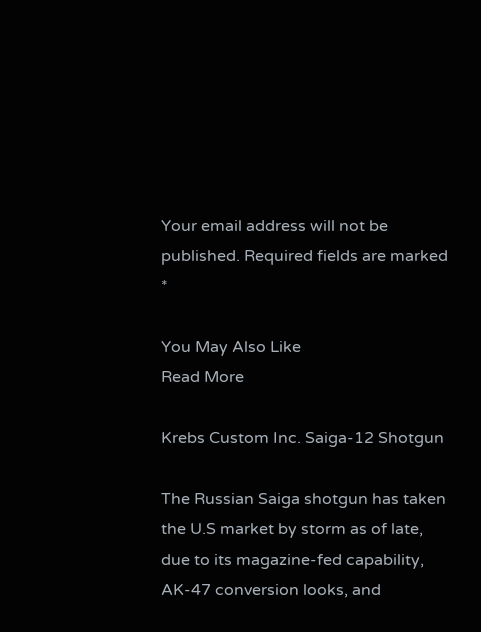Your email address will not be published. Required fields are marked *

You May Also Like
Read More

Krebs Custom Inc. Saiga-12 Shotgun

The Russian Saiga shotgun has taken the U.S market by storm as of late, due to its magazine-fed capability, AK-47 conversion looks, and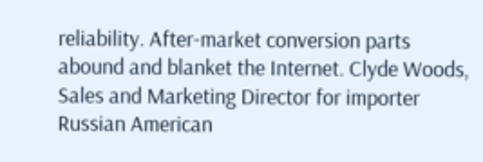reliability. After-market conversion parts abound and blanket the Internet. Clyde Woods, Sales and Marketing Director for importer Russian American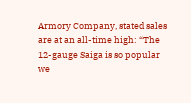Armory Company, stated sales are at an all-time high: “The 12-gauge Saiga is so popular we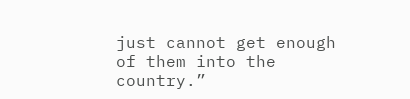just cannot get enough of them into the country.”